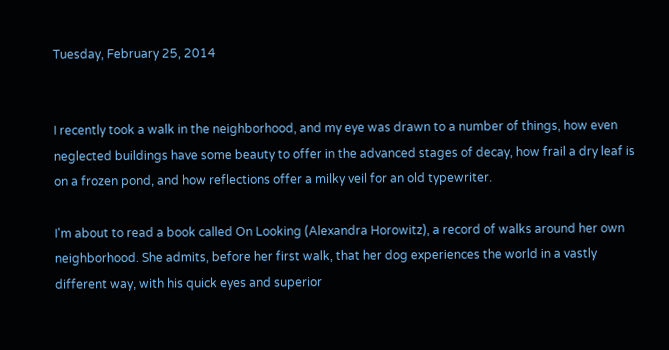Tuesday, February 25, 2014


I recently took a walk in the neighborhood, and my eye was drawn to a number of things, how even neglected buildings have some beauty to offer in the advanced stages of decay, how frail a dry leaf is on a frozen pond, and how reflections offer a milky veil for an old typewriter.

I'm about to read a book called On Looking (Alexandra Horowitz), a record of walks around her own neighborhood. She admits, before her first walk, that her dog experiences the world in a vastly different way, with his quick eyes and superior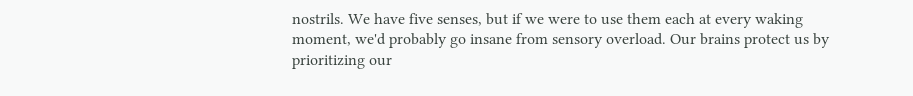nostrils. We have five senses, but if we were to use them each at every waking moment, we'd probably go insane from sensory overload. Our brains protect us by prioritizing our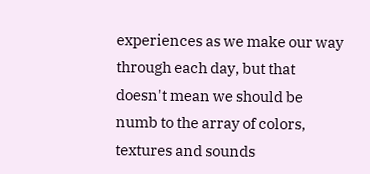experiences as we make our way through each day, but that doesn't mean we should be numb to the array of colors, textures and sounds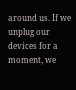around us. If we unplug our devices for a moment, we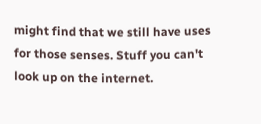might find that we still have uses for those senses. Stuff you can't look up on the internet.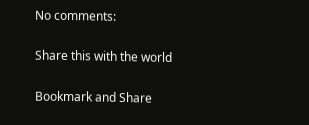No comments:

Share this with the world

Bookmark and Share